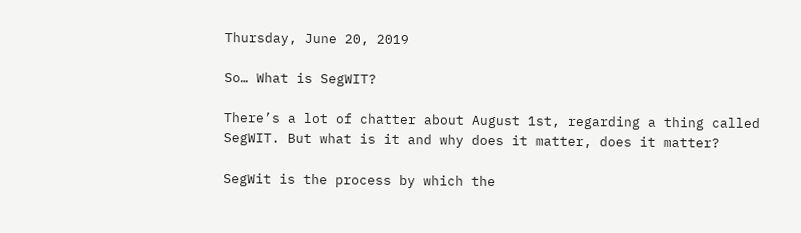Thursday, June 20, 2019

So… What is SegWIT?

There’s a lot of chatter about August 1st, regarding a thing called SegWIT. But what is it and why does it matter, does it matter?

SegWit is the process by which the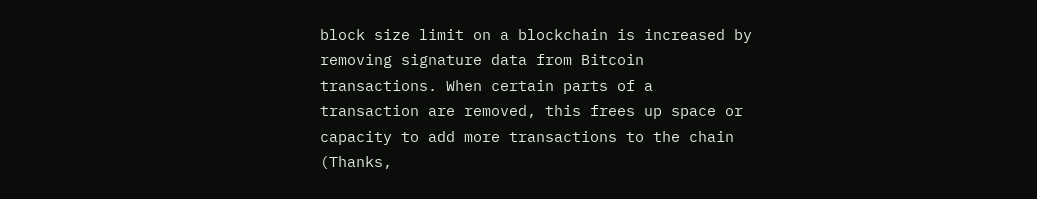block size limit on a blockchain is increased by removing signature data from Bitcoin transactions. When certain parts of a transaction are removed, this frees up space or capacity to add more transactions to the chain (Thanks,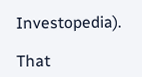Investopedia).

That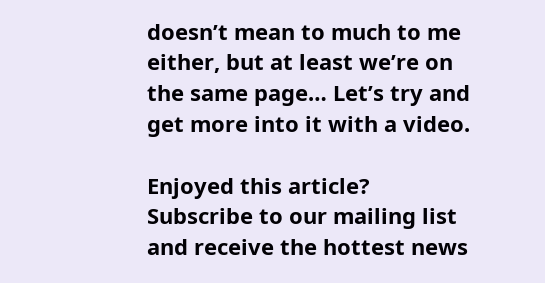doesn’t mean to much to me either, but at least we’re on the same page… Let’s try and get more into it with a video.

Enjoyed this article?
Subscribe to our mailing list and receive the hottest news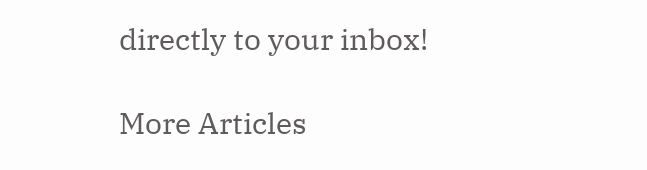directly to your inbox!

More Articles